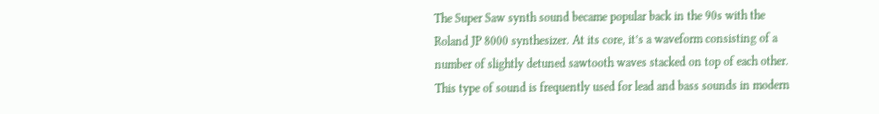The Super Saw synth sound became popular back in the 90s with the Roland JP 8000 synthesizer. At its core, it’s a waveform consisting of a number of slightly detuned sawtooth waves stacked on top of each other. This type of sound is frequently used for lead and bass sounds in modern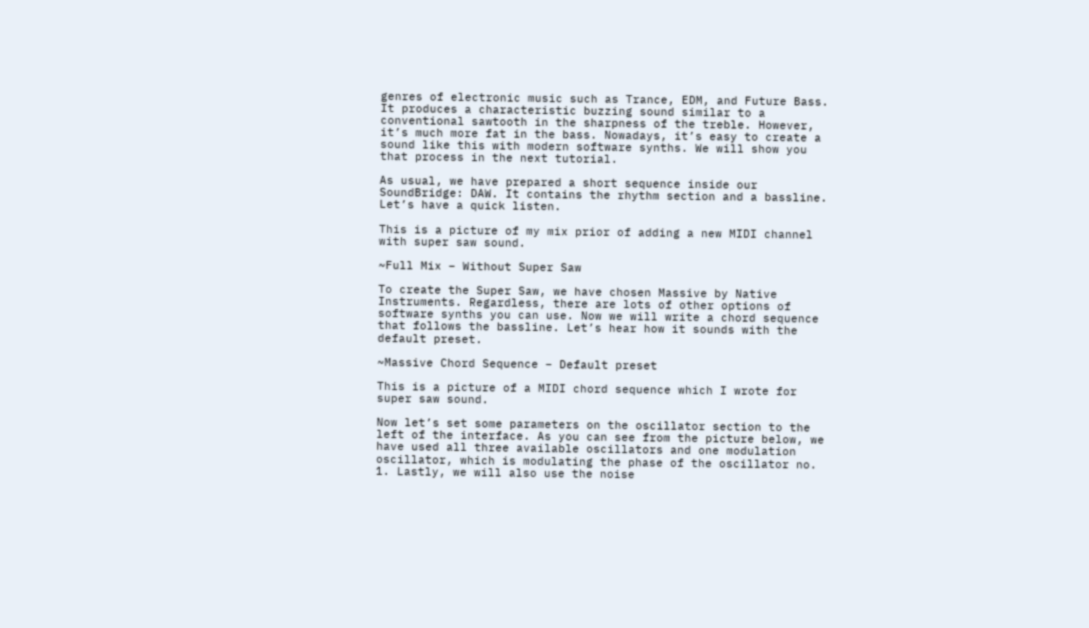genres of electronic music such as Trance, EDM, and Future Bass. It produces a characteristic buzzing sound similar to a conventional sawtooth in the sharpness of the treble. However, it’s much more fat in the bass. Nowadays, it’s easy to create a sound like this with modern software synths. We will show you that process in the next tutorial.

As usual, we have prepared a short sequence inside our SoundBridge: DAW. It contains the rhythm section and a bassline. Let’s have a quick listen.

This is a picture of my mix prior of adding a new MIDI channel with super saw sound.

~Full Mix – Without Super Saw

To create the Super Saw, we have chosen Massive by Native Instruments. Regardless, there are lots of other options of software synths you can use. Now we will write a chord sequence that follows the bassline. Let’s hear how it sounds with the default preset.

~Massive Chord Sequence – Default preset

This is a picture of a MIDI chord sequence which I wrote for super saw sound.

Now let’s set some parameters on the oscillator section to the left of the interface. As you can see from the picture below, we have used all three available oscillators and one modulation oscillator, which is modulating the phase of the oscillator no. 1. Lastly, we will also use the noise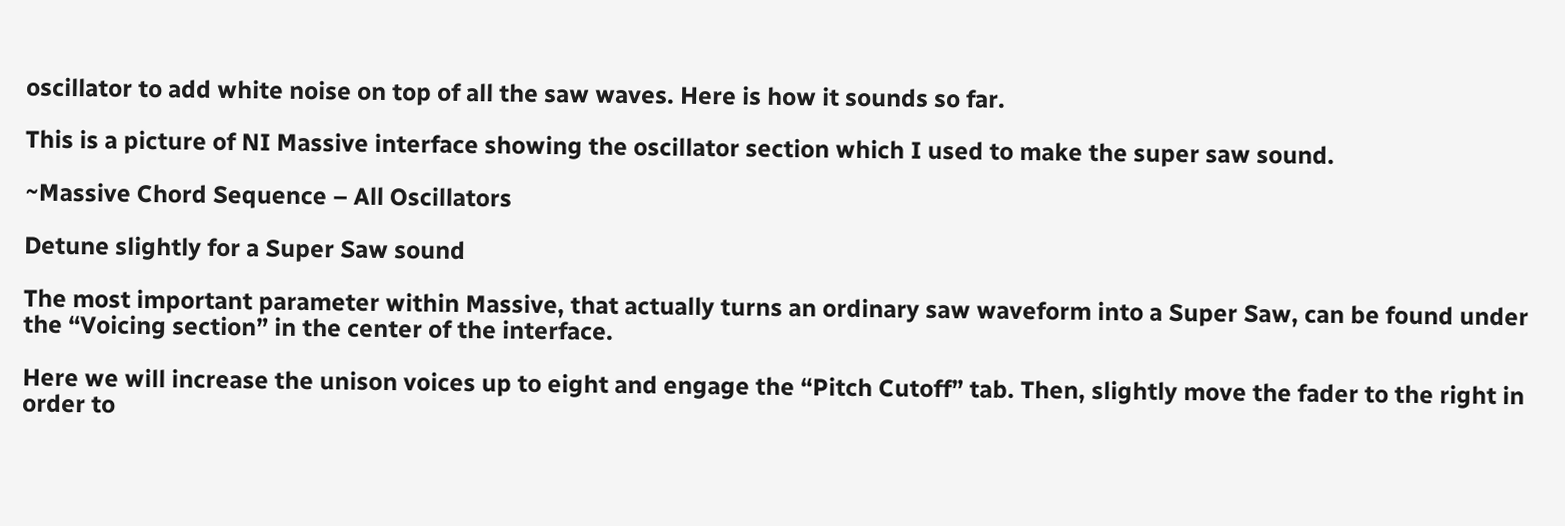oscillator to add white noise on top of all the saw waves. Here is how it sounds so far.

This is a picture of NI Massive interface showing the oscillator section which I used to make the super saw sound.

~Massive Chord Sequence – All Oscillators

Detune slightly for a Super Saw sound

The most important parameter within Massive, that actually turns an ordinary saw waveform into a Super Saw, can be found under the “Voicing section” in the center of the interface.

Here we will increase the unison voices up to eight and engage the “Pitch Cutoff” tab. Then, slightly move the fader to the right in order to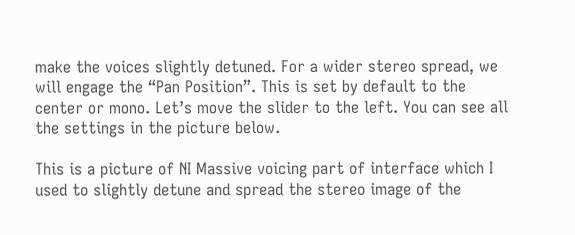make the voices slightly detuned. For a wider stereo spread, we will engage the “Pan Position”. This is set by default to the center or mono. Let’s move the slider to the left. You can see all the settings in the picture below.

This is a picture of NI Massive voicing part of interface which I used to slightly detune and spread the stereo image of the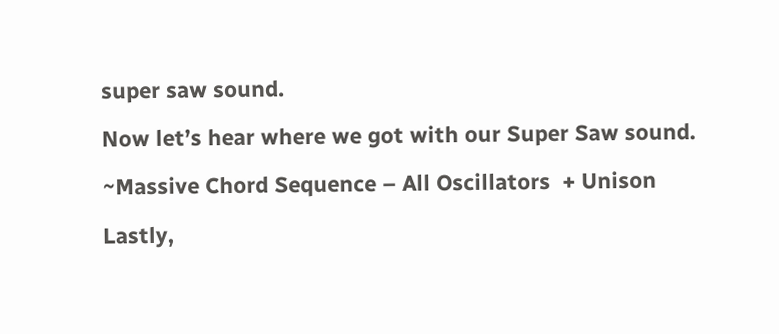super saw sound.

Now let’s hear where we got with our Super Saw sound.

~Massive Chord Sequence – All Oscillators  + Unison

Lastly,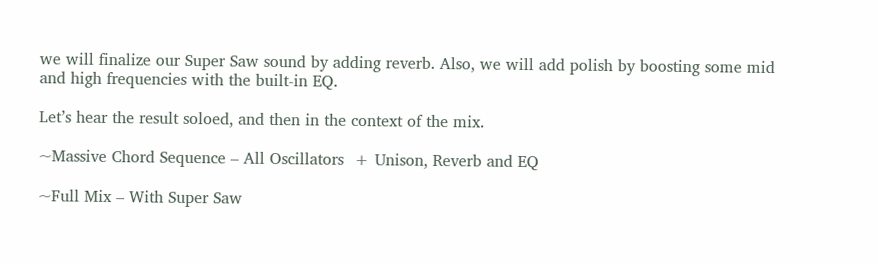we will finalize our Super Saw sound by adding reverb. Also, we will add polish by boosting some mid and high frequencies with the built-in EQ.

Let’s hear the result soloed, and then in the context of the mix.

~Massive Chord Sequence – All Oscillators  + Unison, Reverb and EQ

~Full Mix – With Super Saw